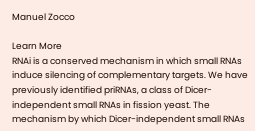Manuel Zocco

Learn More
RNAi is a conserved mechanism in which small RNAs induce silencing of complementary targets. We have previously identified priRNAs, a class of Dicer-independent small RNAs in fission yeast. The mechanism by which Dicer-independent small RNAs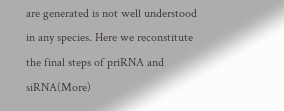are generated is not well understood in any species. Here we reconstitute the final steps of priRNA and siRNA(More)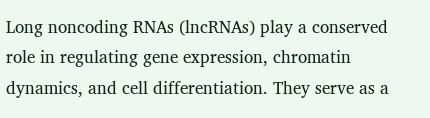Long noncoding RNAs (lncRNAs) play a conserved role in regulating gene expression, chromatin dynamics, and cell differentiation. They serve as a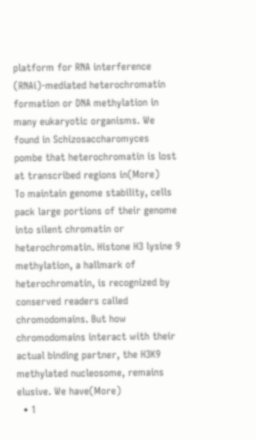platform for RNA interference (RNAi)-mediated heterochromatin formation or DNA methylation in many eukaryotic organisms. We found in Schizosaccharomyces pombe that heterochromatin is lost at transcribed regions in(More)
To maintain genome stability, cells pack large portions of their genome into silent chromatin or heterochromatin. Histone H3 lysine 9 methylation, a hallmark of heterochromatin, is recognized by conserved readers called chromodomains. But how chromodomains interact with their actual binding partner, the H3K9 methylated nucleosome, remains elusive. We have(More)
  • 1